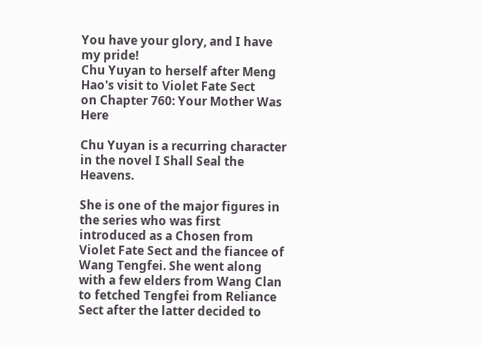You have your glory, and I have my pride!
Chu Yuyan to herself after Meng Hao's visit to Violet Fate Sect
on Chapter 760: Your Mother Was Here

Chu Yuyan is a recurring character in the novel I Shall Seal the Heavens.

She is one of the major figures in the series who was first introduced as a Chosen from Violet Fate Sect and the fiancee of Wang Tengfei. She went along with a few elders from Wang Clan to fetched Tengfei from Reliance Sect after the latter decided to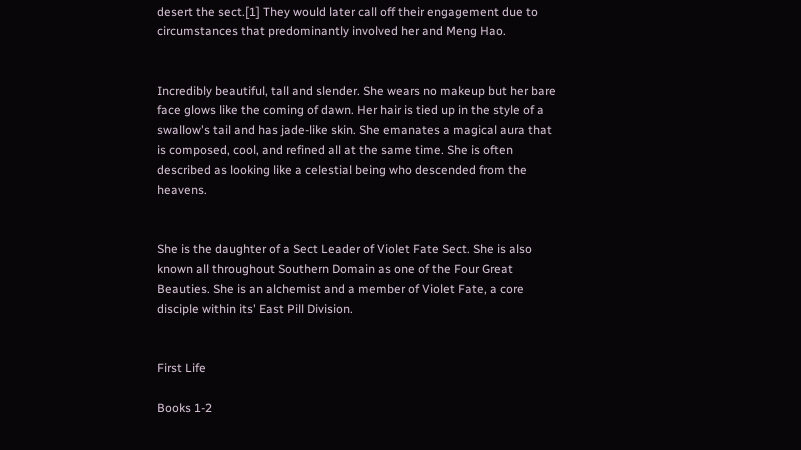desert the sect.[1] They would later call off their engagement due to circumstances that predominantly involved her and Meng Hao.


Incredibly beautiful, tall and slender. She wears no makeup but her bare face glows like the coming of dawn. Her hair is tied up in the style of a swallow's tail and has jade-like skin. She emanates a magical aura that is composed, cool, and refined all at the same time. She is often described as looking like a celestial being who descended from the heavens.


She is the daughter of a Sect Leader of Violet Fate Sect. She is also known all throughout Southern Domain as one of the Four Great Beauties. She is an alchemist and a member of Violet Fate, a core disciple within its' East Pill Division.


First Life

Books 1-2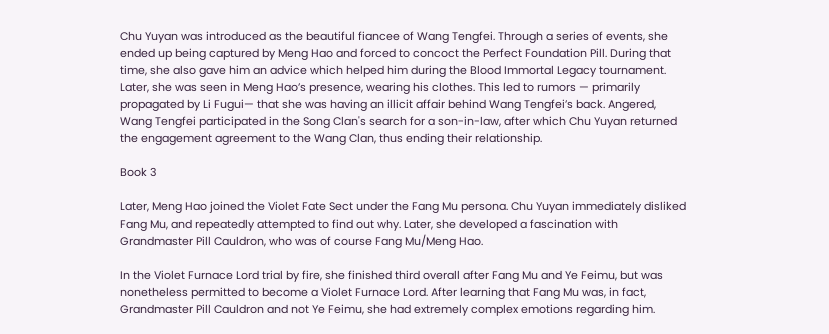Chu Yuyan was introduced as the beautiful fiancee of Wang Tengfei. Through a series of events, she ended up being captured by Meng Hao and forced to concoct the Perfect Foundation Pill. During that time, she also gave him an advice which helped him during the Blood Immortal Legacy tournament. Later, she was seen in Meng Hao’s presence, wearing his clothes. This led to rumors — primarily propagated by Li Fugui— that she was having an illicit affair behind Wang Tengfei’s back. Angered, Wang Tengfei participated in the Song Clan's search for a son-in-law, after which Chu Yuyan returned the engagement agreement to the Wang Clan, thus ending their relationship.

Book 3

Later, Meng Hao joined the Violet Fate Sect under the Fang Mu persona. Chu Yuyan immediately disliked Fang Mu, and repeatedly attempted to find out why. Later, she developed a fascination with Grandmaster Pill Cauldron, who was of course Fang Mu/Meng Hao.

In the Violet Furnace Lord trial by fire, she finished third overall after Fang Mu and Ye Feimu, but was nonetheless permitted to become a Violet Furnace Lord. After learning that Fang Mu was, in fact, Grandmaster Pill Cauldron and not Ye Feimu, she had extremely complex emotions regarding him.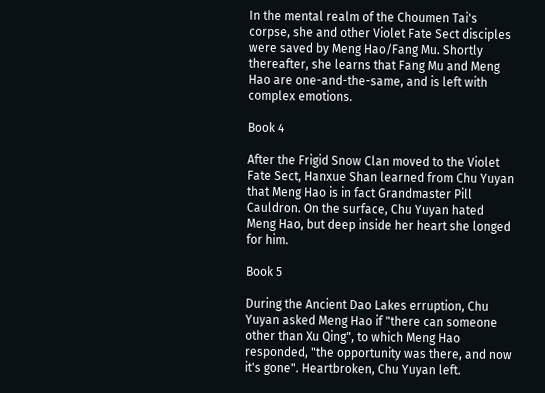In the mental realm of the Choumen Tai's corpse, she and other Violet Fate Sect disciples were saved by Meng Hao/Fang Mu. Shortly thereafter, she learns that Fang Mu and Meng Hao are one-and-the-same, and is left with complex emotions.

Book 4

After the Frigid Snow Clan moved to the Violet Fate Sect, Hanxue Shan learned from Chu Yuyan that Meng Hao is in fact Grandmaster Pill Cauldron. On the surface, Chu Yuyan hated Meng Hao, but deep inside her heart she longed for him.

Book 5

During the Ancient Dao Lakes erruption, Chu Yuyan asked Meng Hao if "there can someone other than Xu Qing", to which Meng Hao responded, "the opportunity was there, and now it's gone". Heartbroken, Chu Yuyan left.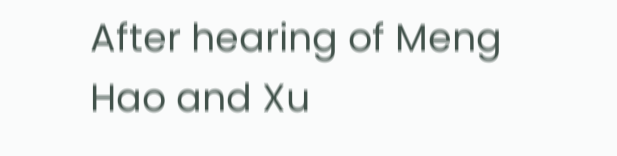After hearing of Meng Hao and Xu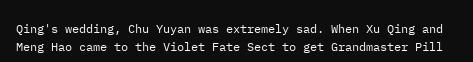Qing's wedding, Chu Yuyan was extremely sad. When Xu Qing and Meng Hao came to the Violet Fate Sect to get Grandmaster Pill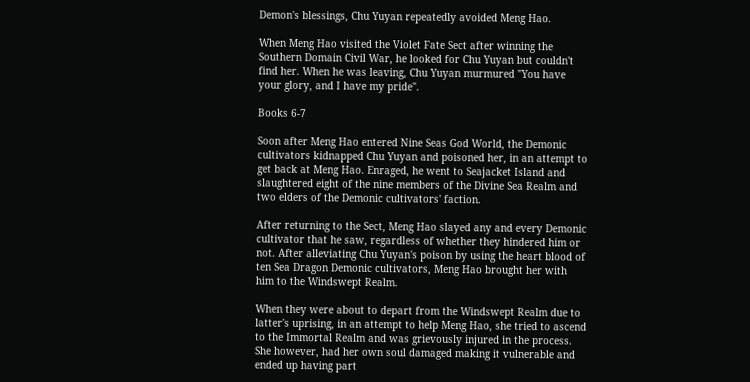Demon's blessings, Chu Yuyan repeatedly avoided Meng Hao.

When Meng Hao visited the Violet Fate Sect after winning the Southern Domain Civil War, he looked for Chu Yuyan but couldn't find her. When he was leaving, Chu Yuyan murmured "You have your glory, and I have my pride".

Books 6-7

Soon after Meng Hao entered Nine Seas God World, the Demonic cultivators kidnapped Chu Yuyan and poisoned her, in an attempt to get back at Meng Hao. Enraged, he went to Seajacket Island and slaughtered eight of the nine members of the Divine Sea Realm and two elders of the Demonic cultivators' faction.

After returning to the Sect, Meng Hao slayed any and every Demonic cultivator that he saw, regardless of whether they hindered him or not. After alleviating Chu Yuyan's poison by using the heart blood of ten Sea Dragon Demonic cultivators, Meng Hao brought her with him to the Windswept Realm.

When they were about to depart from the Windswept Realm due to latter's uprising, in an attempt to help Meng Hao, she tried to ascend to the Immortal Realm and was grievously injured in the process. She however, had her own soul damaged making it vulnerable and ended up having part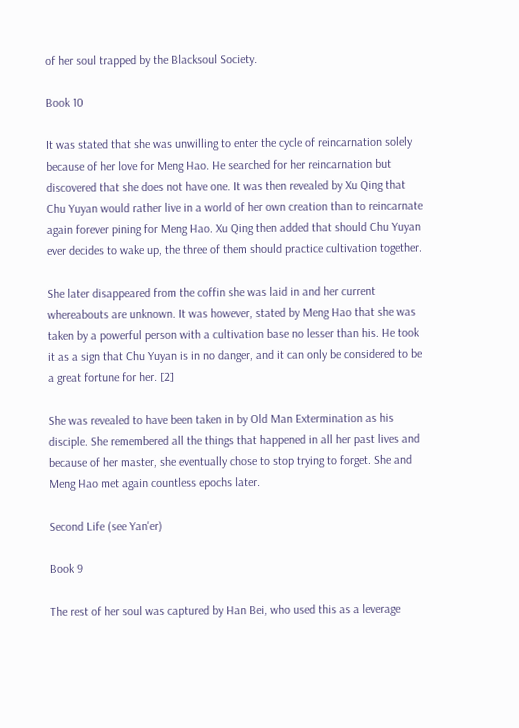of her soul trapped by the Blacksoul Society.

Book 10

It was stated that she was unwilling to enter the cycle of reincarnation solely because of her love for Meng Hao. He searched for her reincarnation but discovered that she does not have one. It was then revealed by Xu Qing that Chu Yuyan would rather live in a world of her own creation than to reincarnate again forever pining for Meng Hao. Xu Qing then added that should Chu Yuyan ever decides to wake up, the three of them should practice cultivation together.

She later disappeared from the coffin she was laid in and her current whereabouts are unknown. It was however, stated by Meng Hao that she was taken by a powerful person with a cultivation base no lesser than his. He took it as a sign that Chu Yuyan is in no danger, and it can only be considered to be a great fortune for her. [2]

She was revealed to have been taken in by Old Man Extermination as his disciple. She remembered all the things that happened in all her past lives and because of her master, she eventually chose to stop trying to forget. She and Meng Hao met again countless epochs later.

Second Life (see Yan'er)

Book 9

The rest of her soul was captured by Han Bei, who used this as a leverage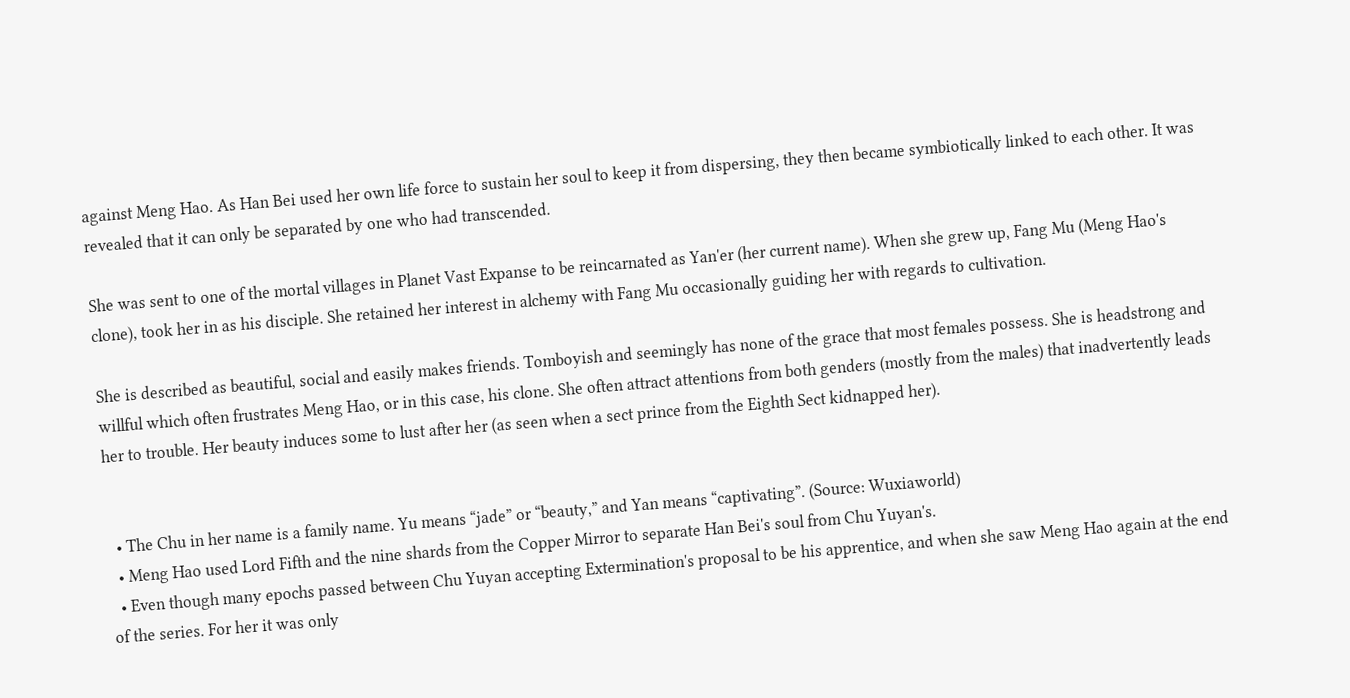against Meng Hao. As Han Bei used her own life force to sustain her soul to keep it from dispersing, they then became symbiotically linked to each other. It was revealed that it can only be separated by one who had transcended.

She was sent to one of the mortal villages in Planet Vast Expanse to be reincarnated as Yan'er (her current name). When she grew up, Fang Mu (Meng Hao's clone), took her in as his disciple. She retained her interest in alchemy with Fang Mu occasionally guiding her with regards to cultivation.

She is described as beautiful, social and easily makes friends. Tomboyish and seemingly has none of the grace that most females possess. She is headstrong and willful which often frustrates Meng Hao, or in this case, his clone. She often attract attentions from both genders (mostly from the males) that inadvertently leads her to trouble. Her beauty induces some to lust after her (as seen when a sect prince from the Eighth Sect kidnapped her).


  • The Chu in her name is a family name. Yu means “jade” or “beauty,” and Yan means “captivating”. (Source: Wuxiaworld)
  • Meng Hao used Lord Fifth and the nine shards from the Copper Mirror to separate Han Bei's soul from Chu Yuyan's.
  • Even though many epochs passed between Chu Yuyan accepting Extermination's proposal to be his apprentice, and when she saw Meng Hao again at the end of the series. For her it was only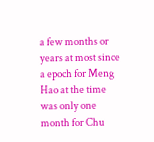a few months or years at most since a epoch for Meng Hao at the time was only one month for Chu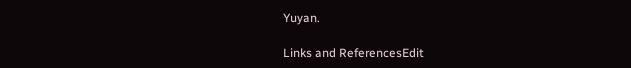Yuyan.

Links and ReferencesEdit